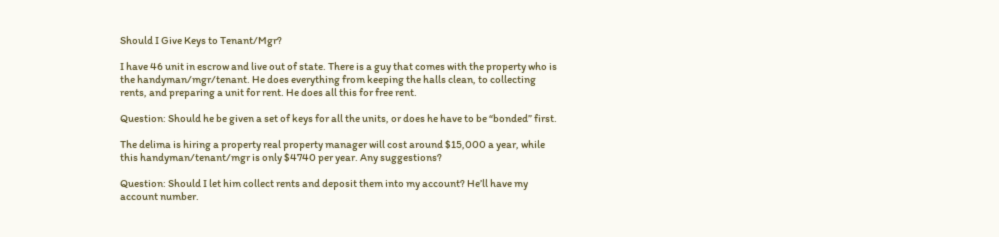Should I Give Keys to Tenant/Mgr?

I have 46 unit in escrow and live out of state. There is a guy that comes with the property who is the handyman/mgr/tenant. He does everything from keeping the halls clean, to collecting rents, and preparing a unit for rent. He does all this for free rent.

Question: Should he be given a set of keys for all the units, or does he have to be “bonded” first.

The delima is hiring a property real property manager will cost around $15,000 a year, while this handyman/tenant/mgr is only $4740 per year. Any suggestions?

Question: Should I let him collect rents and deposit them into my account? He’ll have my account number.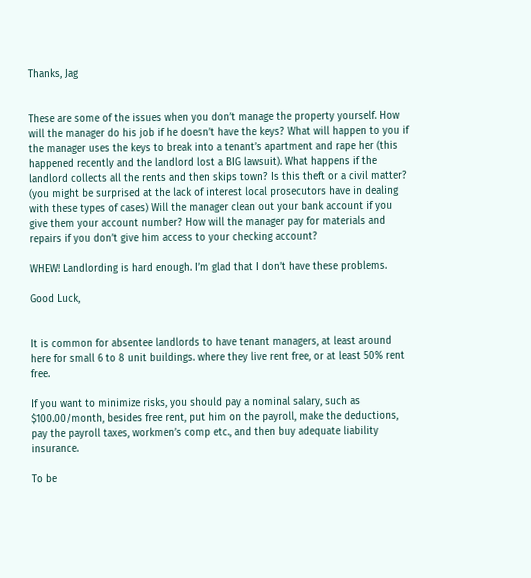Thanks, Jag


These are some of the issues when you don’t manage the property yourself. How will the manager do his job if he doesn’t have the keys? What will happen to you if the manager uses the keys to break into a tenant’s apartment and rape her (this happened recently and the landlord lost a BIG lawsuit). What happens if the landlord collects all the rents and then skips town? Is this theft or a civil matter? (you might be surprised at the lack of interest local prosecutors have in dealing with these types of cases) Will the manager clean out your bank account if you give them your account number? How will the manager pay for materials and repairs if you don’t give him access to your checking account?

WHEW! Landlording is hard enough. I’m glad that I don’t have these problems.

Good Luck,


It is common for absentee landlords to have tenant managers, at least around here for small 6 to 8 unit buildings. where they live rent free, or at least 50% rent free.

If you want to minimize risks, you should pay a nominal salary, such as $100.00/month, besides free rent, put him on the payroll, make the deductions, pay the payroll taxes, workmen’s comp etc., and then buy adequate liability insurance.

To be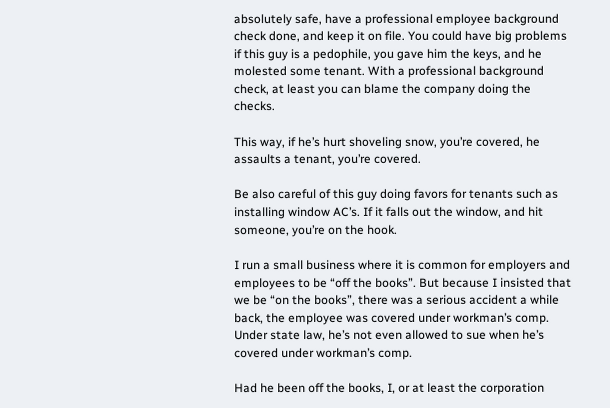absolutely safe, have a professional employee background check done, and keep it on file. You could have big problems if this guy is a pedophile, you gave him the keys, and he molested some tenant. With a professional background check, at least you can blame the company doing the checks.

This way, if he’s hurt shoveling snow, you’re covered, he assaults a tenant, you’re covered.

Be also careful of this guy doing favors for tenants such as installing window AC’s. If it falls out the window, and hit someone, you’re on the hook.

I run a small business where it is common for employers and employees to be “off the books”. But because I insisted that we be “on the books”, there was a serious accident a while back, the employee was covered under workman’s comp. Under state law, he’s not even allowed to sue when he’s covered under workman’s comp.

Had he been off the books, I, or at least the corporation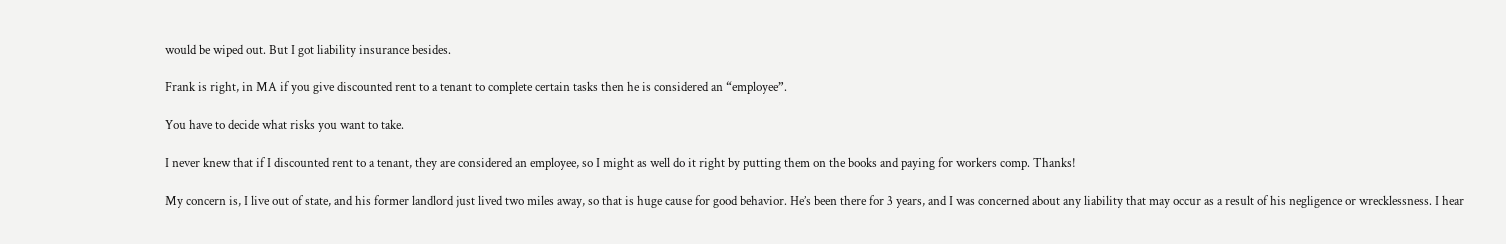would be wiped out. But I got liability insurance besides.

Frank is right, in MA if you give discounted rent to a tenant to complete certain tasks then he is considered an “employee”.

You have to decide what risks you want to take.

I never knew that if I discounted rent to a tenant, they are considered an employee, so I might as well do it right by putting them on the books and paying for workers comp. Thanks!

My concern is, I live out of state, and his former landlord just lived two miles away, so that is huge cause for good behavior. He’s been there for 3 years, and I was concerned about any liability that may occur as a result of his negligence or wrecklessness. I hear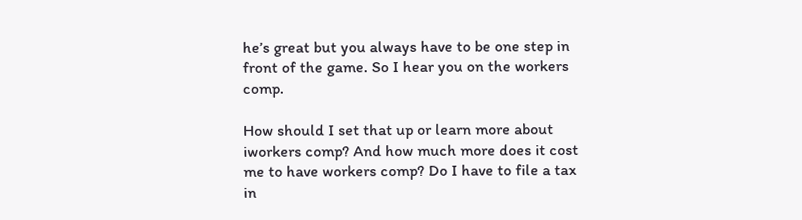he’s great but you always have to be one step in front of the game. So I hear you on the workers comp.

How should I set that up or learn more about iworkers comp? And how much more does it cost me to have workers comp? Do I have to file a tax in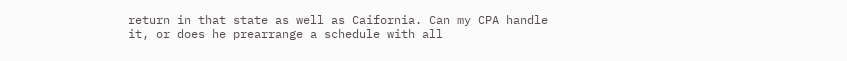return in that state as well as Caifornia. Can my CPA handle it, or does he prearrange a schedule with all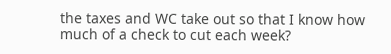the taxes and WC take out so that I know how much of a check to cut each week?